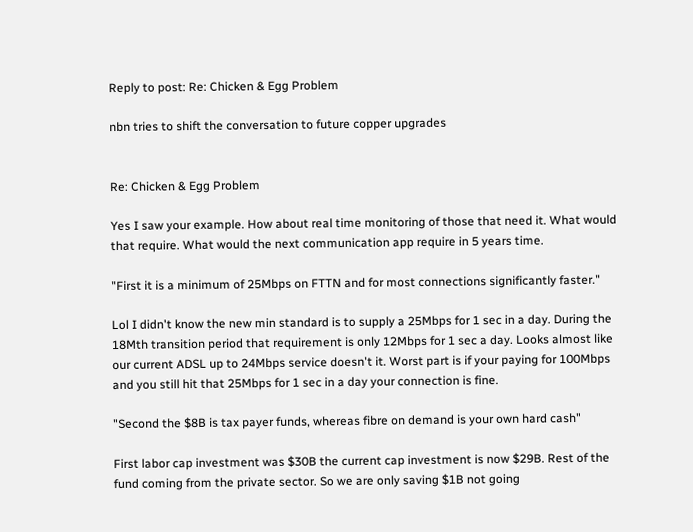Reply to post: Re: Chicken & Egg Problem

nbn tries to shift the conversation to future copper upgrades


Re: Chicken & Egg Problem

Yes I saw your example. How about real time monitoring of those that need it. What would that require. What would the next communication app require in 5 years time.

"First it is a minimum of 25Mbps on FTTN and for most connections significantly faster."

Lol I didn't know the new min standard is to supply a 25Mbps for 1 sec in a day. During the 18Mth transition period that requirement is only 12Mbps for 1 sec a day. Looks almost like our current ADSL up to 24Mbps service doesn't it. Worst part is if your paying for 100Mbps and you still hit that 25Mbps for 1 sec in a day your connection is fine.

"Second the $8B is tax payer funds, whereas fibre on demand is your own hard cash"

First labor cap investment was $30B the current cap investment is now $29B. Rest of the fund coming from the private sector. So we are only saving $1B not going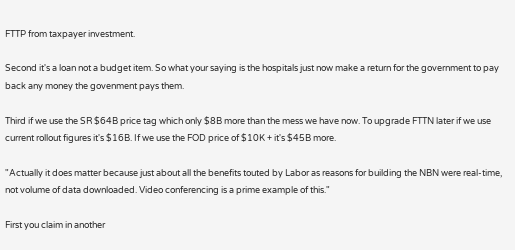FTTP from taxpayer investment.

Second it's a loan not a budget item. So what your saying is the hospitals just now make a return for the government to pay back any money the govenment pays them.

Third if we use the SR $64B price tag which only $8B more than the mess we have now. To upgrade FTTN later if we use current rollout figures it's $16B. If we use the FOD price of $10K + it's $45B more.

"Actually it does matter because just about all the benefits touted by Labor as reasons for building the NBN were real-time, not volume of data downloaded. Video conferencing is a prime example of this."

First you claim in another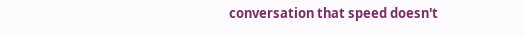conversation that speed doesn't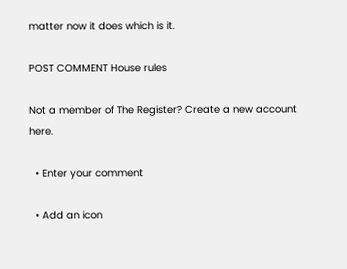matter now it does which is it.

POST COMMENT House rules

Not a member of The Register? Create a new account here.

  • Enter your comment

  • Add an icon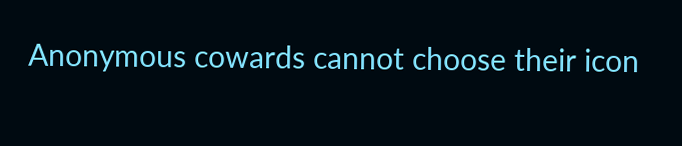Anonymous cowards cannot choose their icon